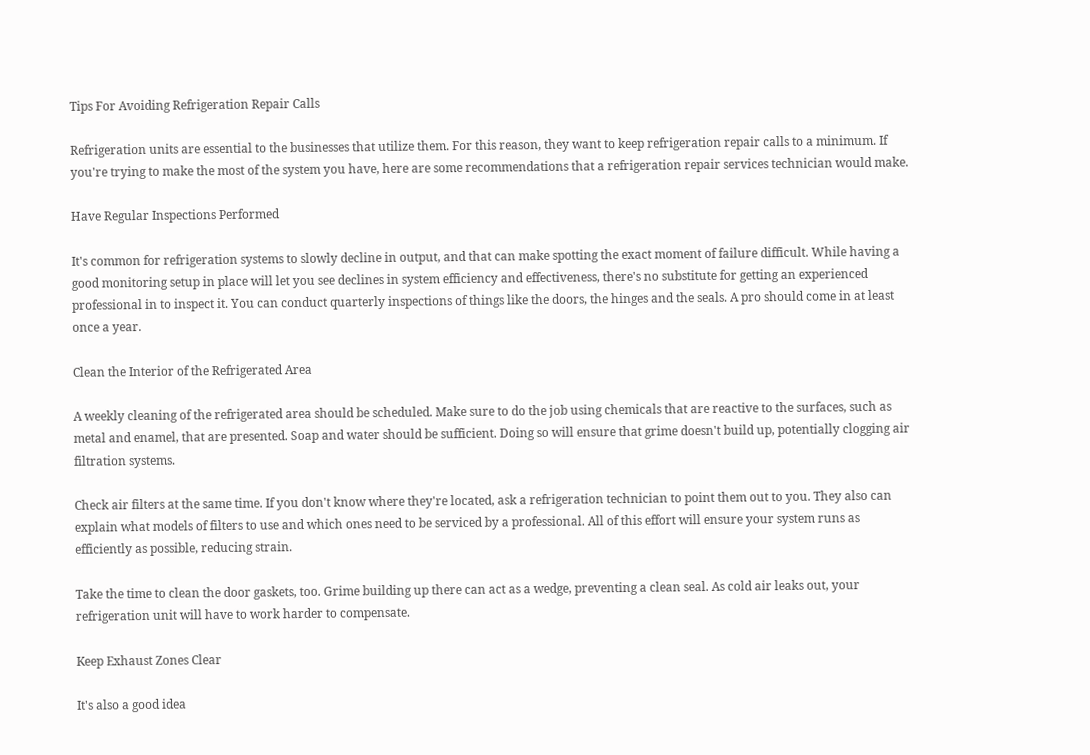Tips For Avoiding Refrigeration Repair Calls

Refrigeration units are essential to the businesses that utilize them. For this reason, they want to keep refrigeration repair calls to a minimum. If you're trying to make the most of the system you have, here are some recommendations that a refrigeration repair services technician would make.

Have Regular Inspections Performed

It's common for refrigeration systems to slowly decline in output, and that can make spotting the exact moment of failure difficult. While having a good monitoring setup in place will let you see declines in system efficiency and effectiveness, there's no substitute for getting an experienced professional in to inspect it. You can conduct quarterly inspections of things like the doors, the hinges and the seals. A pro should come in at least once a year.

Clean the Interior of the Refrigerated Area

A weekly cleaning of the refrigerated area should be scheduled. Make sure to do the job using chemicals that are reactive to the surfaces, such as metal and enamel, that are presented. Soap and water should be sufficient. Doing so will ensure that grime doesn't build up, potentially clogging air filtration systems.

Check air filters at the same time. If you don't know where they're located, ask a refrigeration technician to point them out to you. They also can explain what models of filters to use and which ones need to be serviced by a professional. All of this effort will ensure your system runs as efficiently as possible, reducing strain.

Take the time to clean the door gaskets, too. Grime building up there can act as a wedge, preventing a clean seal. As cold air leaks out, your refrigeration unit will have to work harder to compensate.

Keep Exhaust Zones Clear

It's also a good idea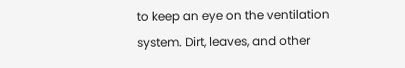to keep an eye on the ventilation system. Dirt, leaves, and other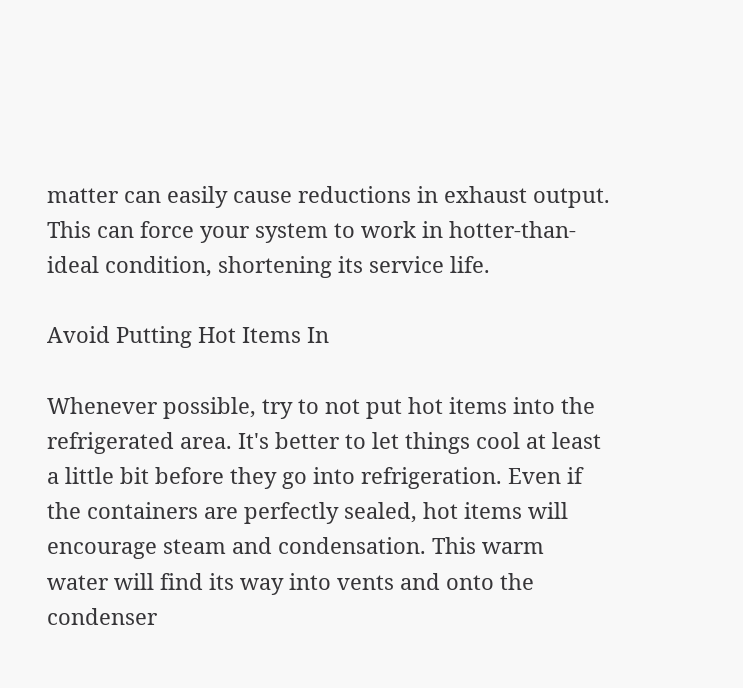matter can easily cause reductions in exhaust output. This can force your system to work in hotter-than-ideal condition, shortening its service life.

Avoid Putting Hot Items In

Whenever possible, try to not put hot items into the refrigerated area. It's better to let things cool at least a little bit before they go into refrigeration. Even if the containers are perfectly sealed, hot items will encourage steam and condensation. This warm water will find its way into vents and onto the condenser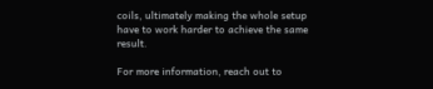coils, ultimately making the whole setup have to work harder to achieve the same result.

For more information, reach out to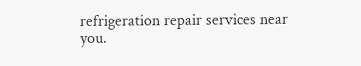refrigeration repair services near you.